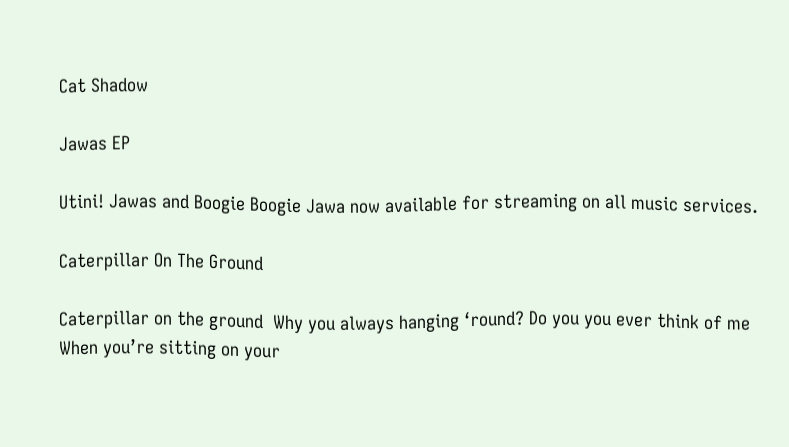Cat Shadow

Jawas EP

Utini! Jawas and Boogie Boogie Jawa now available for streaming on all music services.

Caterpillar On The Ground

Caterpillar on the ground  Why you always hanging ‘round? Do you you ever think of me When you’re sitting on your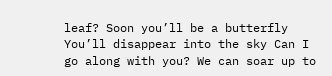leaf? Soon you’ll be a butterfly You’ll disappear into the sky Can I go along with you? We can soar up to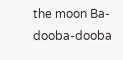the moon Ba-dooba-dooba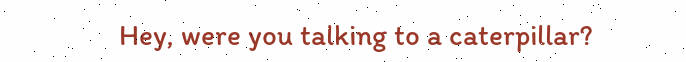Hey, were you talking to a caterpillar?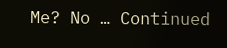Me? No … Continued